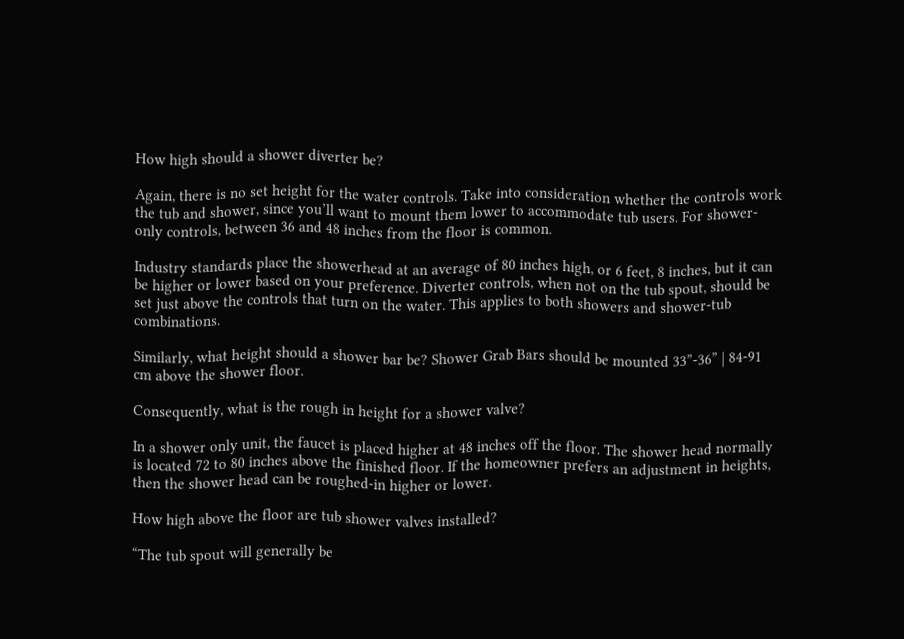How high should a shower diverter be?

Again, there is no set height for the water controls. Take into consideration whether the controls work the tub and shower, since you’ll want to mount them lower to accommodate tub users. For shower-only controls, between 36 and 48 inches from the floor is common.

Industry standards place the showerhead at an average of 80 inches high, or 6 feet, 8 inches, but it can be higher or lower based on your preference. Diverter controls, when not on the tub spout, should be set just above the controls that turn on the water. This applies to both showers and shower-tub combinations.

Similarly, what height should a shower bar be? Shower Grab Bars should be mounted 33”-36” | 84-91 cm above the shower floor.

Consequently, what is the rough in height for a shower valve?

In a shower only unit, the faucet is placed higher at 48 inches off the floor. The shower head normally is located 72 to 80 inches above the finished floor. If the homeowner prefers an adjustment in heights, then the shower head can be roughed-in higher or lower.

How high above the floor are tub shower valves installed?

“The tub spout will generally be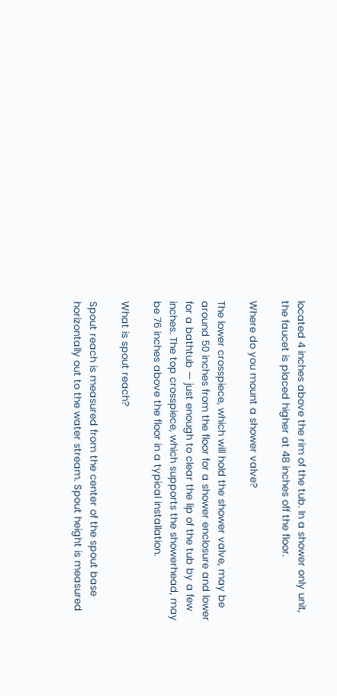located 4 inches above the rim of the tub. In a shower only unit, the faucet is placed higher at 48 inches off the floor.

Where do you mount a shower valve?

The lower crosspiece, which will hold the shower valve, may be around 50 inches from the floor for a shower enclosure and lower for a bathtub — just enough to clear the lip of the tub by a few inches. The top crosspiece, which supports the showerhead, may be 76 inches above the floor in a typical installation.

What is spout reach?

Spout reach is measured from the center of the spout base horizontally out to the water stream. Spout height is measured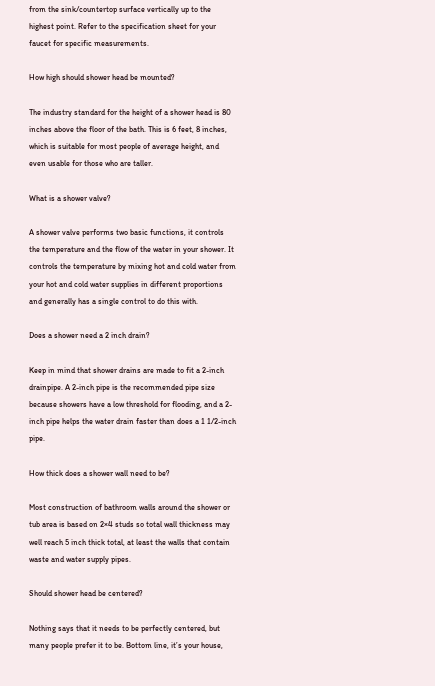from the sink/countertop surface vertically up to the highest point. Refer to the specification sheet for your faucet for specific measurements.

How high should shower head be mounted?

The industry standard for the height of a shower head is 80 inches above the floor of the bath. This is 6 feet, 8 inches, which is suitable for most people of average height, and even usable for those who are taller.

What is a shower valve?

A shower valve performs two basic functions, it controls the temperature and the flow of the water in your shower. It controls the temperature by mixing hot and cold water from your hot and cold water supplies in different proportions and generally has a single control to do this with.

Does a shower need a 2 inch drain?

Keep in mind that shower drains are made to fit a 2-inch drainpipe. A 2-inch pipe is the recommended pipe size because showers have a low threshold for flooding, and a 2-inch pipe helps the water drain faster than does a 1 1/2-inch pipe.

How thick does a shower wall need to be?

Most construction of bathroom walls around the shower or tub area is based on 2×4 studs so total wall thickness may well reach 5 inch thick total, at least the walls that contain waste and water supply pipes.

Should shower head be centered?

Nothing says that it needs to be perfectly centered, but many people prefer it to be. Bottom line, it’s your house,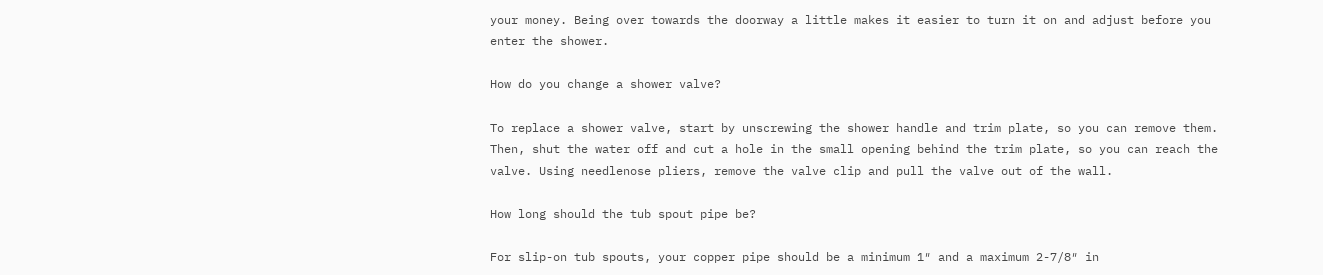your money. Being over towards the doorway a little makes it easier to turn it on and adjust before you enter the shower.

How do you change a shower valve?

To replace a shower valve, start by unscrewing the shower handle and trim plate, so you can remove them. Then, shut the water off and cut a hole in the small opening behind the trim plate, so you can reach the valve. Using needlenose pliers, remove the valve clip and pull the valve out of the wall.

How long should the tub spout pipe be?

For slip-on tub spouts, your copper pipe should be a minimum 1″ and a maximum 2-7/8″ in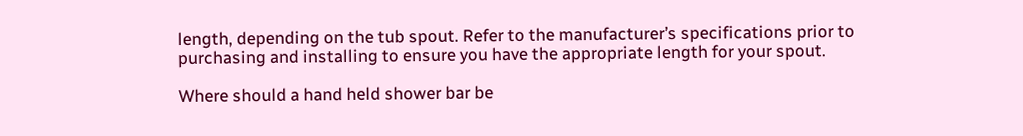length, depending on the tub spout. Refer to the manufacturer’s specifications prior to purchasing and installing to ensure you have the appropriate length for your spout.

Where should a hand held shower bar be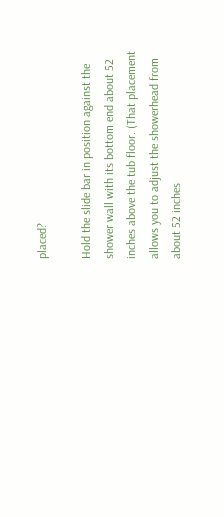placed?

Hold the slide bar in position against the shower wall with its bottom end about 52 inches above the tub floor. (That placement allows you to adjust the showerhead from about 52 inches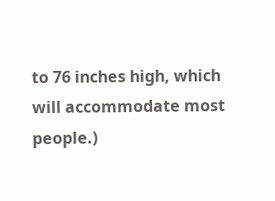to 76 inches high, which will accommodate most people.)